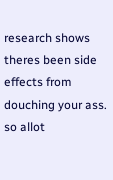research shows theres been side effects from douching your ass. so allot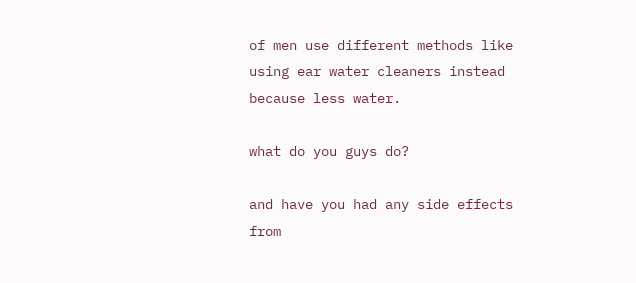of men use different methods like using ear water cleaners instead because less water.

what do you guys do?

and have you had any side effects from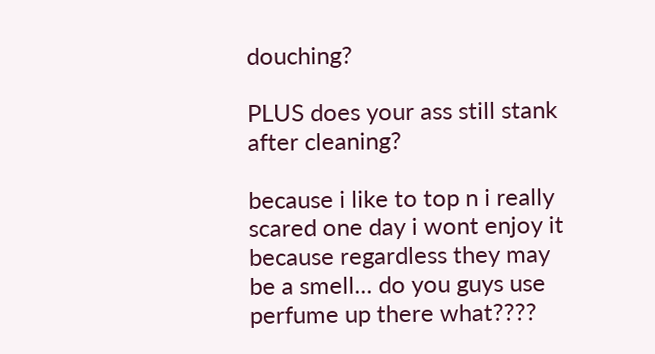douching?

PLUS does your ass still stank after cleaning?

because i like to top n i really scared one day i wont enjoy it because regardless they may be a smell... do you guys use perfume up there what????